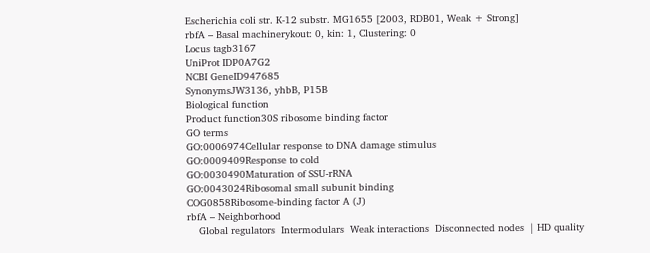Escherichia coli str. K-12 substr. MG1655 [2003, RDB01, Weak + Strong]
rbfA – Basal machinerykout: 0, kin: 1, Clustering: 0
Locus tagb3167
UniProt IDP0A7G2
NCBI GeneID947685
SynonymsJW3136, yhbB, P15B
Biological function
Product function30S ribosome binding factor
GO terms
GO:0006974Cellular response to DNA damage stimulus
GO:0009409Response to cold
GO:0030490Maturation of SSU-rRNA
GO:0043024Ribosomal small subunit binding
COG0858Ribosome-binding factor A (J)
rbfA – Neighborhood
    Global regulators  Intermodulars  Weak interactions  Disconnected nodes  | HD quality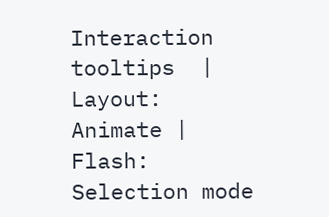Interaction tooltips  | Layout:  Animate | Flash:  Selection mode